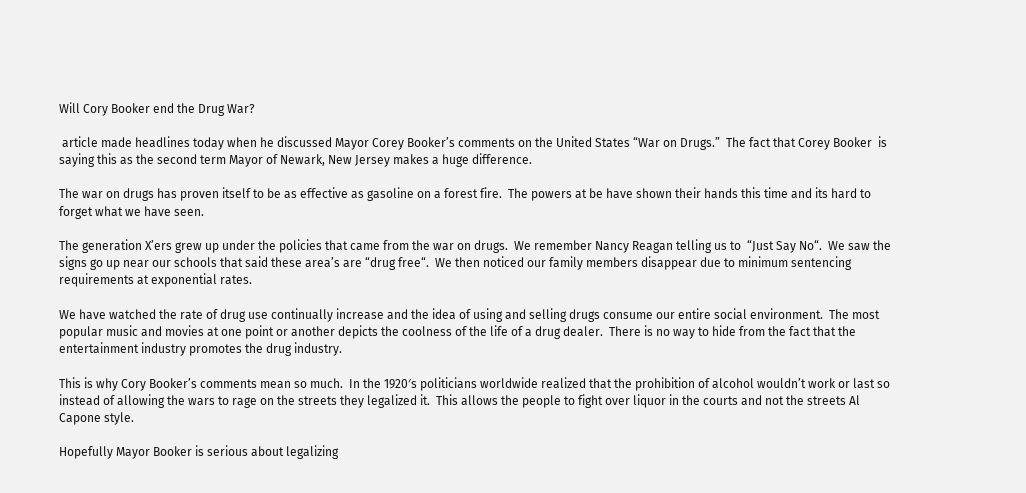Will Cory Booker end the Drug War?

 article made headlines today when he discussed Mayor Corey Booker’s comments on the United States “War on Drugs.”  The fact that Corey Booker  is saying this as the second term Mayor of Newark, New Jersey makes a huge difference.

The war on drugs has proven itself to be as effective as gasoline on a forest fire.  The powers at be have shown their hands this time and its hard to forget what we have seen.

The generation X’ers grew up under the policies that came from the war on drugs.  We remember Nancy Reagan telling us to  “Just Say No“.  We saw the signs go up near our schools that said these area’s are “drug free“.  We then noticed our family members disappear due to minimum sentencing requirements at exponential rates.

We have watched the rate of drug use continually increase and the idea of using and selling drugs consume our entire social environment.  The most popular music and movies at one point or another depicts the coolness of the life of a drug dealer.  There is no way to hide from the fact that the entertainment industry promotes the drug industry.

This is why Cory Booker’s comments mean so much.  In the 1920′s politicians worldwide realized that the prohibition of alcohol wouldn’t work or last so instead of allowing the wars to rage on the streets they legalized it.  This allows the people to fight over liquor in the courts and not the streets Al Capone style.

Hopefully Mayor Booker is serious about legalizing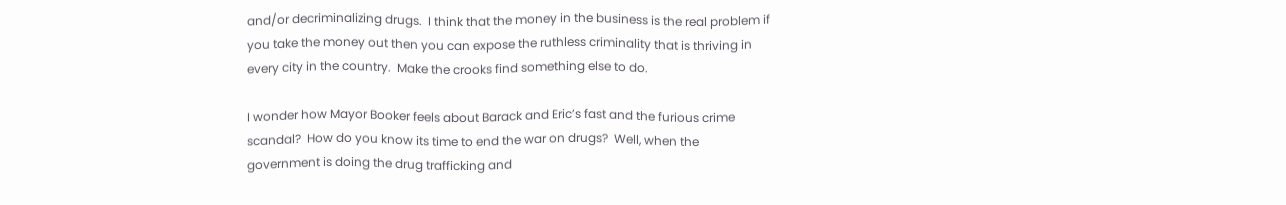and/or decriminalizing drugs.  I think that the money in the business is the real problem if you take the money out then you can expose the ruthless criminality that is thriving in every city in the country.  Make the crooks find something else to do.

I wonder how Mayor Booker feels about Barack and Eric’s fast and the furious crime scandal?  How do you know its time to end the war on drugs?  Well, when the government is doing the drug trafficking and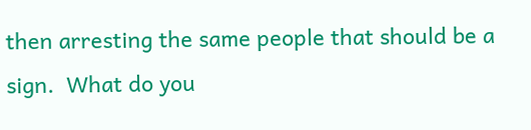then arresting the same people that should be a sign.  What do you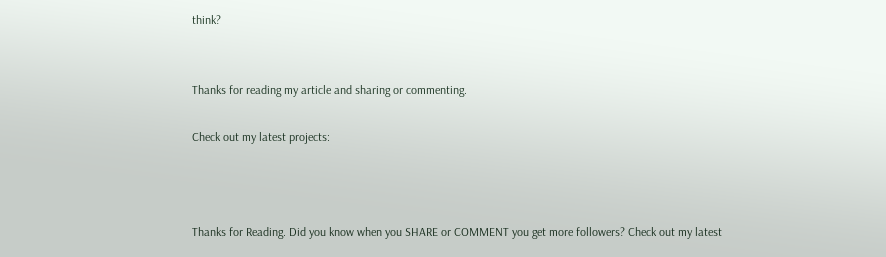think?


Thanks for reading my article and sharing or commenting.

Check out my latest projects:



Thanks for Reading. Did you know when you SHARE or COMMENT you get more followers? Check out my latest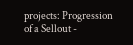projects: Progression of a Sellout -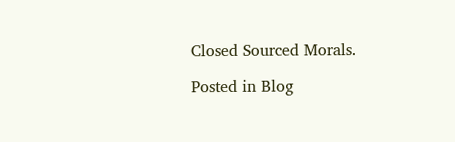Closed Sourced Morals.

Posted in Blog